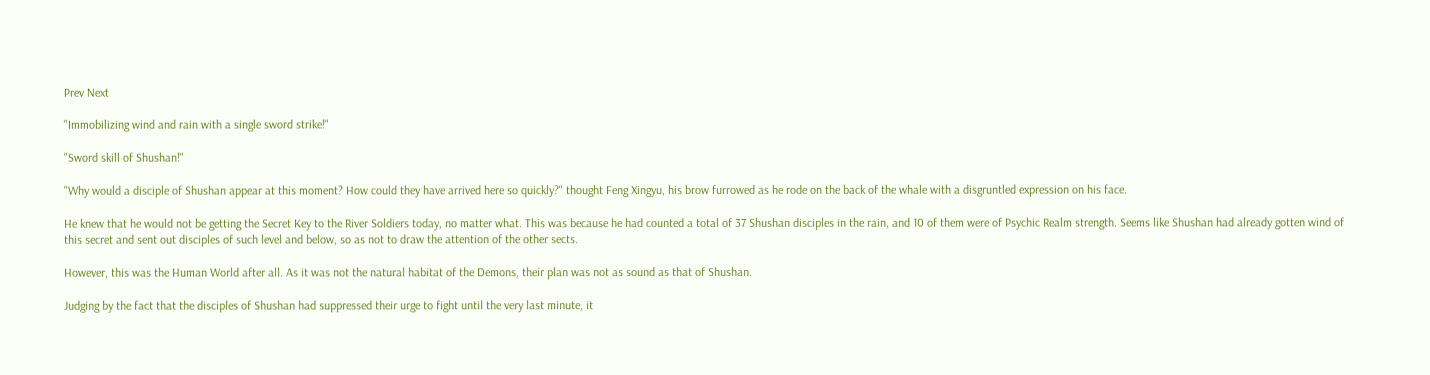Prev Next

"Immobilizing wind and rain with a single sword strike!"

"Sword skill of Shushan!"

"Why would a disciple of Shushan appear at this moment? How could they have arrived here so quickly?" thought Feng Xingyu, his brow furrowed as he rode on the back of the whale with a disgruntled expression on his face.

He knew that he would not be getting the Secret Key to the River Soldiers today, no matter what. This was because he had counted a total of 37 Shushan disciples in the rain, and 10 of them were of Psychic Realm strength. Seems like Shushan had already gotten wind of this secret and sent out disciples of such level and below, so as not to draw the attention of the other sects.

However, this was the Human World after all. As it was not the natural habitat of the Demons, their plan was not as sound as that of Shushan.

Judging by the fact that the disciples of Shushan had suppressed their urge to fight until the very last minute, it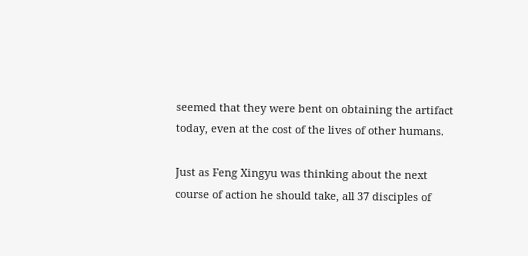seemed that they were bent on obtaining the artifact today, even at the cost of the lives of other humans.

Just as Feng Xingyu was thinking about the next course of action he should take, all 37 disciples of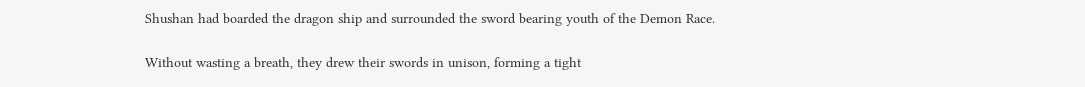Shushan had boarded the dragon ship and surrounded the sword bearing youth of the Demon Race.

Without wasting a breath, they drew their swords in unison, forming a tight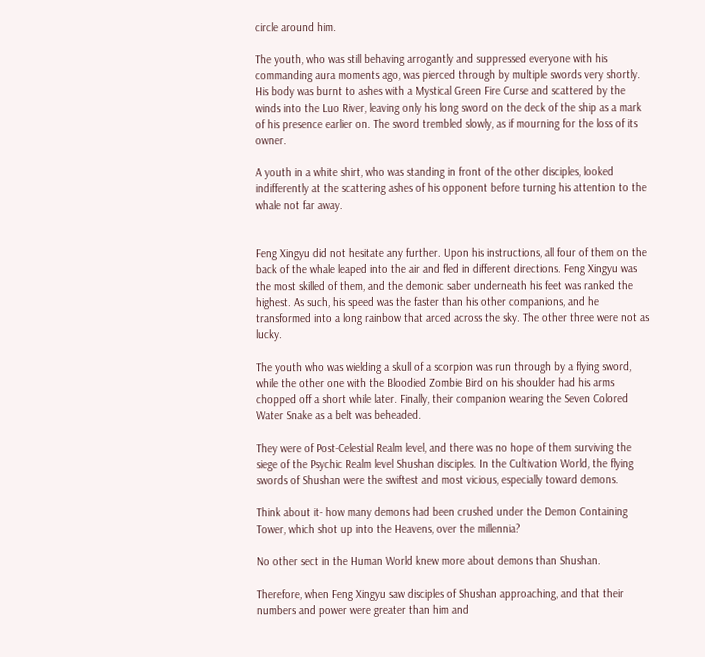circle around him.

The youth, who was still behaving arrogantly and suppressed everyone with his commanding aura moments ago, was pierced through by multiple swords very shortly. His body was burnt to ashes with a Mystical Green Fire Curse and scattered by the winds into the Luo River, leaving only his long sword on the deck of the ship as a mark of his presence earlier on. The sword trembled slowly, as if mourning for the loss of its owner.

A youth in a white shirt, who was standing in front of the other disciples, looked indifferently at the scattering ashes of his opponent before turning his attention to the whale not far away.


Feng Xingyu did not hesitate any further. Upon his instructions, all four of them on the back of the whale leaped into the air and fled in different directions. Feng Xingyu was the most skilled of them, and the demonic saber underneath his feet was ranked the highest. As such, his speed was the faster than his other companions, and he transformed into a long rainbow that arced across the sky. The other three were not as lucky.

The youth who was wielding a skull of a scorpion was run through by a flying sword, while the other one with the Bloodied Zombie Bird on his shoulder had his arms chopped off a short while later. Finally, their companion wearing the Seven Colored Water Snake as a belt was beheaded.

They were of Post-Celestial Realm level, and there was no hope of them surviving the siege of the Psychic Realm level Shushan disciples. In the Cultivation World, the flying swords of Shushan were the swiftest and most vicious, especially toward demons.

Think about it- how many demons had been crushed under the Demon Containing Tower, which shot up into the Heavens, over the millennia?

No other sect in the Human World knew more about demons than Shushan.

Therefore, when Feng Xingyu saw disciples of Shushan approaching, and that their numbers and power were greater than him and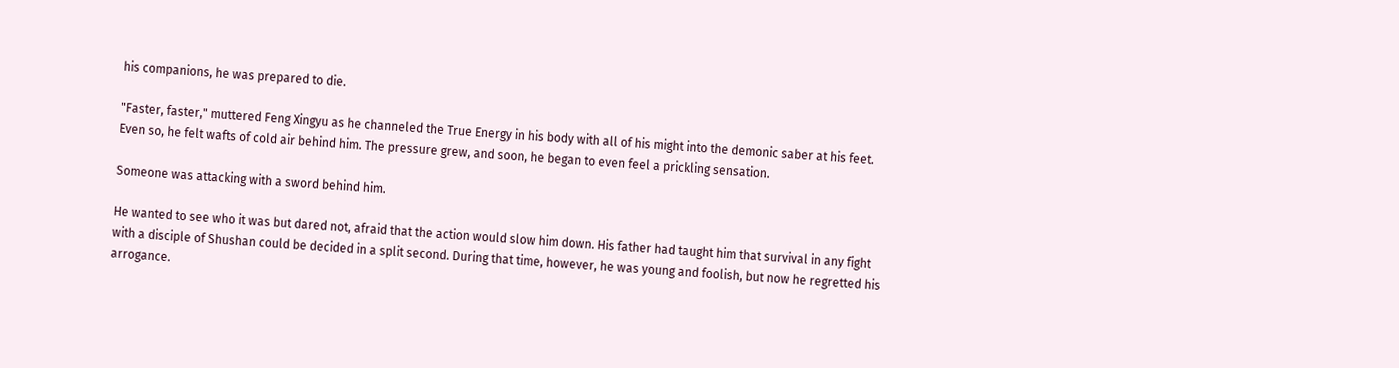his companions, he was prepared to die.

"Faster, faster," muttered Feng Xingyu as he channeled the True Energy in his body with all of his might into the demonic saber at his feet. Even so, he felt wafts of cold air behind him. The pressure grew, and soon, he began to even feel a prickling sensation.

Someone was attacking with a sword behind him.

He wanted to see who it was but dared not, afraid that the action would slow him down. His father had taught him that survival in any fight with a disciple of Shushan could be decided in a split second. During that time, however, he was young and foolish, but now he regretted his arrogance.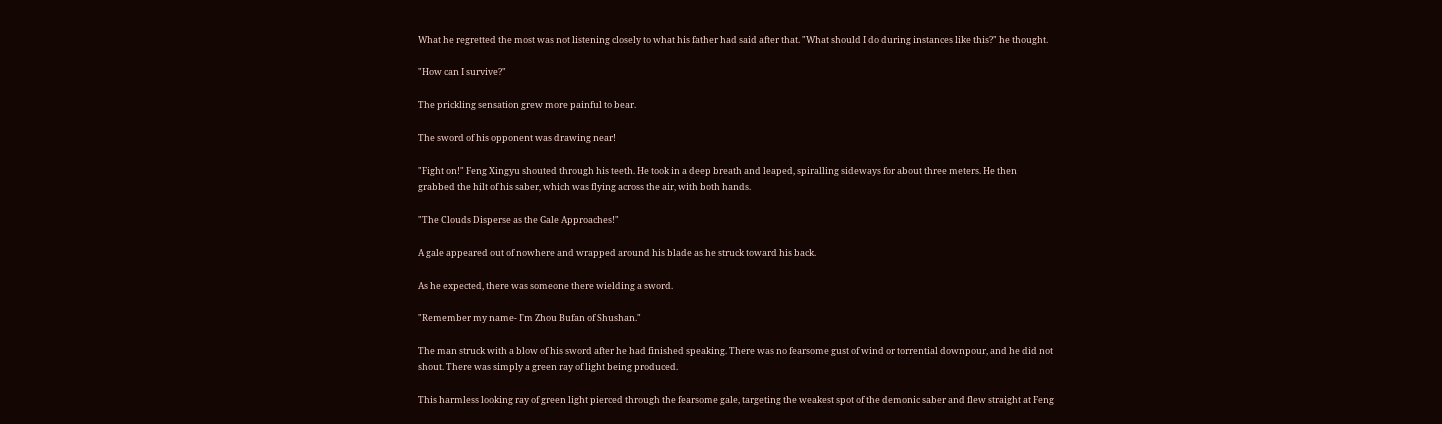What he regretted the most was not listening closely to what his father had said after that. "What should I do during instances like this?" he thought.

"How can I survive?"

The prickling sensation grew more painful to bear.

The sword of his opponent was drawing near!

"Fight on!" Feng Xingyu shouted through his teeth. He took in a deep breath and leaped, spiralling sideways for about three meters. He then grabbed the hilt of his saber, which was flying across the air, with both hands.

"The Clouds Disperse as the Gale Approaches!"

A gale appeared out of nowhere and wrapped around his blade as he struck toward his back.

As he expected, there was someone there wielding a sword.

"Remember my name- I'm Zhou Bufan of Shushan."

The man struck with a blow of his sword after he had finished speaking. There was no fearsome gust of wind or torrential downpour, and he did not shout. There was simply a green ray of light being produced.

This harmless looking ray of green light pierced through the fearsome gale, targeting the weakest spot of the demonic saber and flew straight at Feng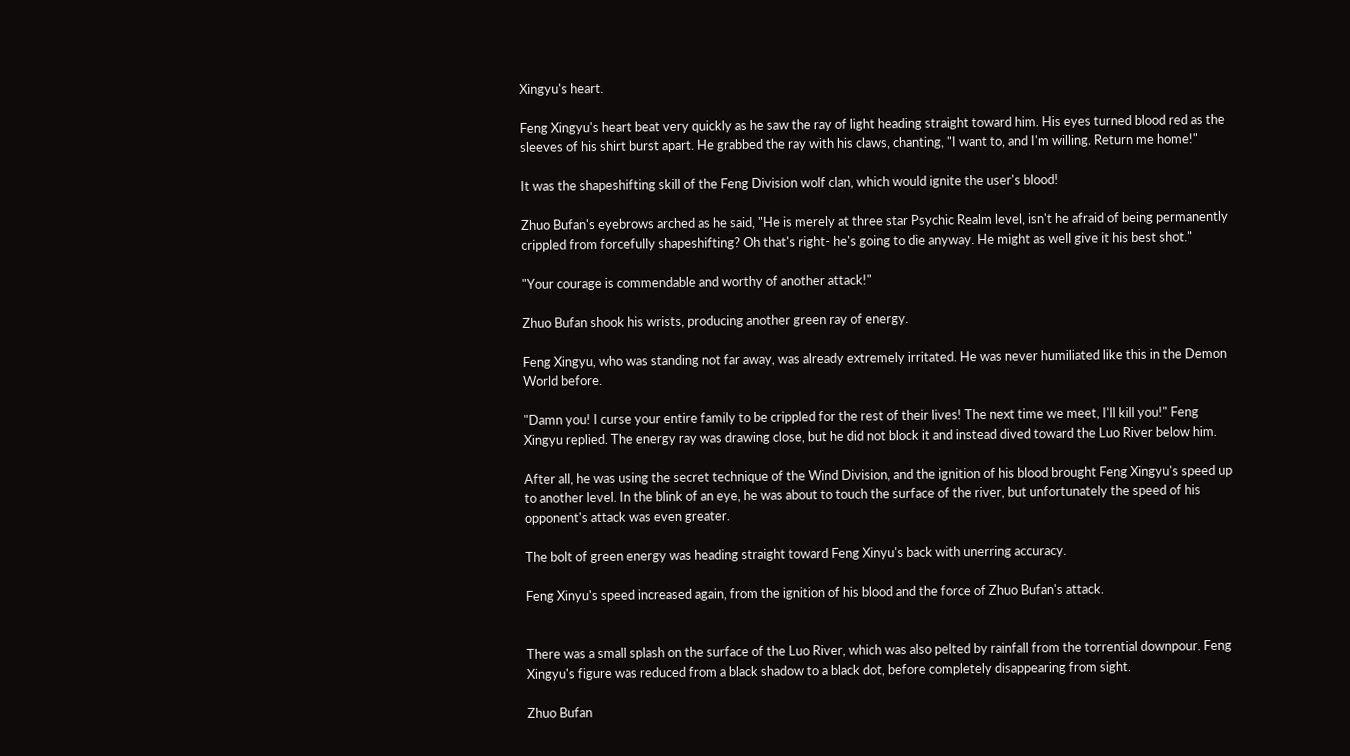Xingyu's heart.

Feng Xingyu's heart beat very quickly as he saw the ray of light heading straight toward him. His eyes turned blood red as the sleeves of his shirt burst apart. He grabbed the ray with his claws, chanting, "I want to, and I'm willing. Return me home!"

It was the shapeshifting skill of the Feng Division wolf clan, which would ignite the user's blood!

Zhuo Bufan's eyebrows arched as he said, "He is merely at three star Psychic Realm level, isn't he afraid of being permanently crippled from forcefully shapeshifting? Oh that's right- he's going to die anyway. He might as well give it his best shot."

"Your courage is commendable and worthy of another attack!"

Zhuo Bufan shook his wrists, producing another green ray of energy.

Feng Xingyu, who was standing not far away, was already extremely irritated. He was never humiliated like this in the Demon World before.

"Damn you! I curse your entire family to be crippled for the rest of their lives! The next time we meet, I'll kill you!" Feng Xingyu replied. The energy ray was drawing close, but he did not block it and instead dived toward the Luo River below him.

After all, he was using the secret technique of the Wind Division, and the ignition of his blood brought Feng Xingyu's speed up to another level. In the blink of an eye, he was about to touch the surface of the river, but unfortunately the speed of his opponent's attack was even greater.

The bolt of green energy was heading straight toward Feng Xinyu's back with unerring accuracy.

Feng Xinyu's speed increased again, from the ignition of his blood and the force of Zhuo Bufan's attack.


There was a small splash on the surface of the Luo River, which was also pelted by rainfall from the torrential downpour. Feng Xingyu's figure was reduced from a black shadow to a black dot, before completely disappearing from sight.

Zhuo Bufan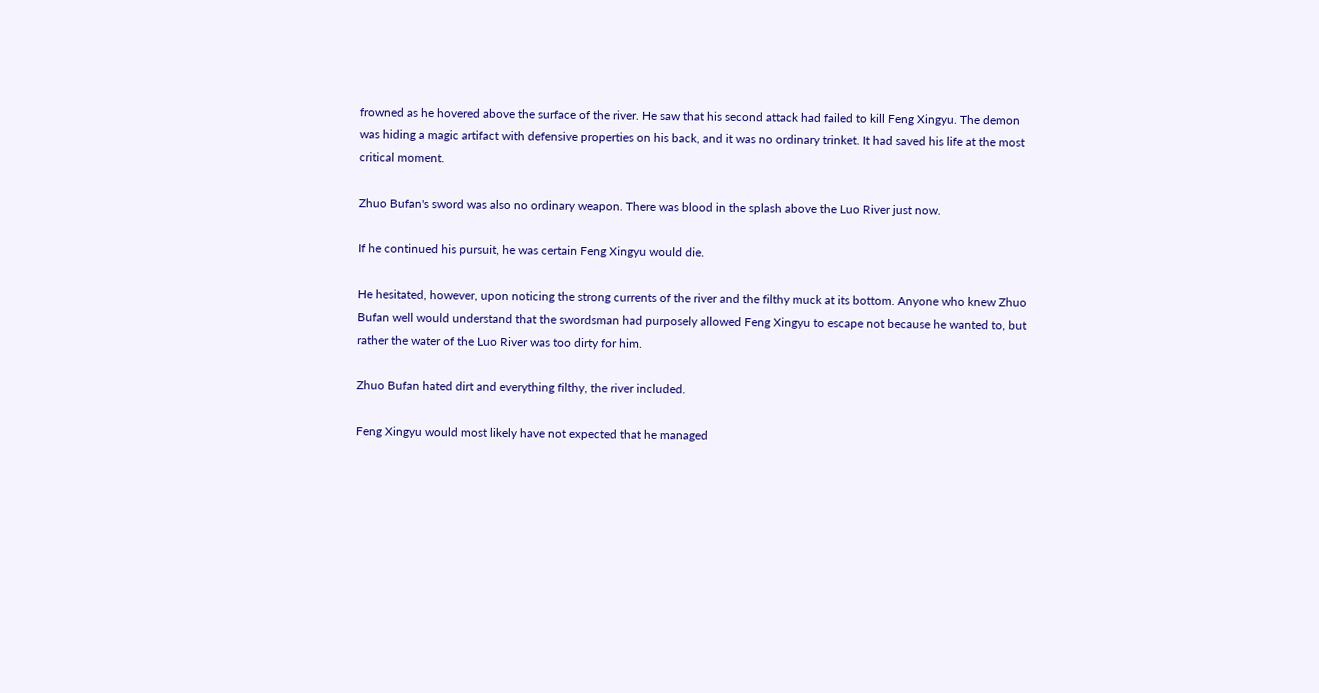frowned as he hovered above the surface of the river. He saw that his second attack had failed to kill Feng Xingyu. The demon was hiding a magic artifact with defensive properties on his back, and it was no ordinary trinket. It had saved his life at the most critical moment.

Zhuo Bufan's sword was also no ordinary weapon. There was blood in the splash above the Luo River just now.

If he continued his pursuit, he was certain Feng Xingyu would die.

He hesitated, however, upon noticing the strong currents of the river and the filthy muck at its bottom. Anyone who knew Zhuo Bufan well would understand that the swordsman had purposely allowed Feng Xingyu to escape not because he wanted to, but rather the water of the Luo River was too dirty for him.

Zhuo Bufan hated dirt and everything filthy, the river included.

Feng Xingyu would most likely have not expected that he managed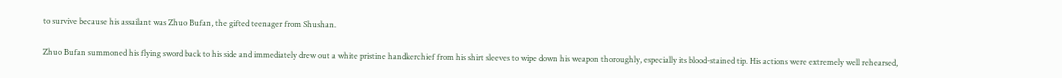to survive because his assailant was Zhuo Bufan, the gifted teenager from Shushan.

Zhuo Bufan summoned his flying sword back to his side and immediately drew out a white pristine handkerchief from his shirt sleeves to wipe down his weapon thoroughly, especially its blood-stained tip. His actions were extremely well rehearsed,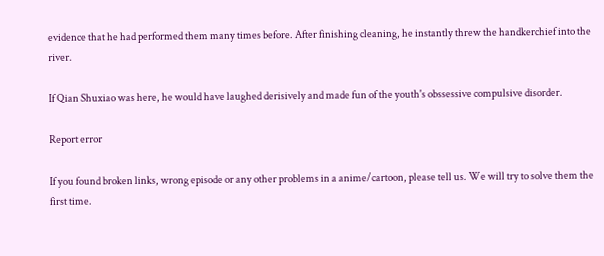evidence that he had performed them many times before. After finishing cleaning, he instantly threw the handkerchief into the river.

If Qian Shuxiao was here, he would have laughed derisively and made fun of the youth's obssessive compulsive disorder.

Report error

If you found broken links, wrong episode or any other problems in a anime/cartoon, please tell us. We will try to solve them the first time.